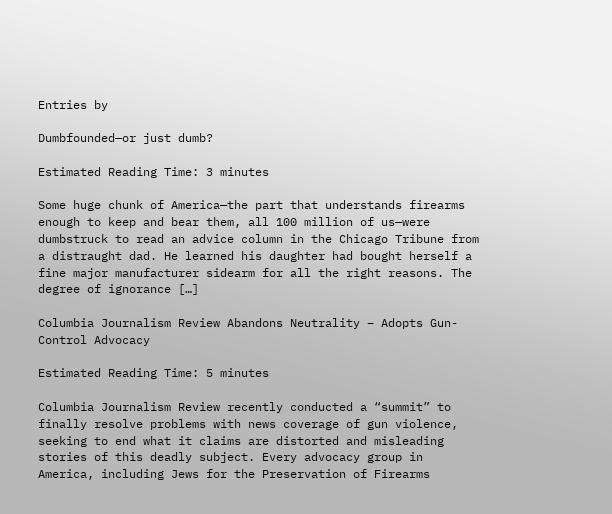Entries by

Dumbfounded—or just dumb?

Estimated Reading Time: 3 minutes

Some huge chunk of America—the part that understands firearms enough to keep and bear them, all 100 million of us—were dumbstruck to read an advice column in the Chicago Tribune from a distraught dad. He learned his daughter had bought herself a fine major manufacturer sidearm for all the right reasons. The degree of ignorance […]

Columbia Journalism Review Abandons Neutrality – Adopts Gun-Control Advocacy

Estimated Reading Time: 5 minutes

Columbia Journalism Review recently conducted a “summit” to finally resolve problems with news coverage of gun violence, seeking to end what it claims are distorted and misleading stories of this deadly subject. Every advocacy group in America, including Jews for the Preservation of Firearms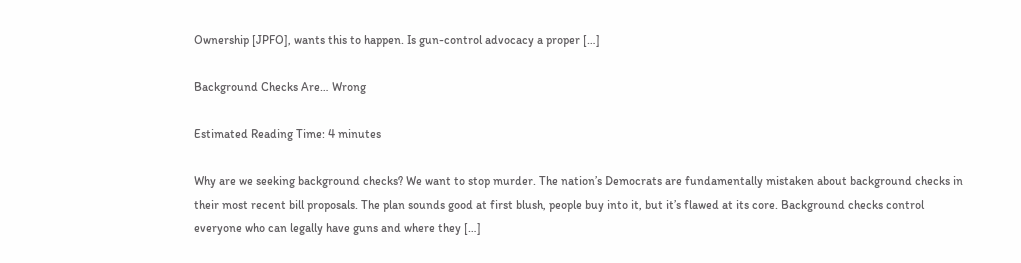Ownership [JPFO], wants this to happen. Is gun-control advocacy a proper […]

Background Checks Are… Wrong

Estimated Reading Time: 4 minutes

Why are we seeking background checks? We want to stop murder. The nation’s Democrats are fundamentally mistaken about background checks in their most recent bill proposals. The plan sounds good at first blush, people buy into it, but it’s flawed at its core. Background checks control everyone who can legally have guns and where they […]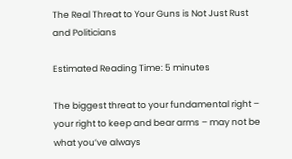The Real Threat to Your Guns is Not Just Rust and Politicians

Estimated Reading Time: 5 minutes

The biggest threat to your fundamental right – your right to keep and bear arms – may not be what you’ve always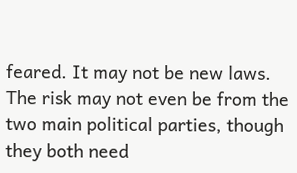feared. It may not be new laws. The risk may not even be from the two main political parties, though they both need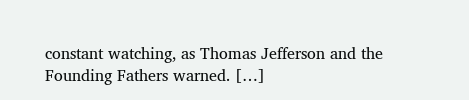constant watching, as Thomas Jefferson and the Founding Fathers warned. […]